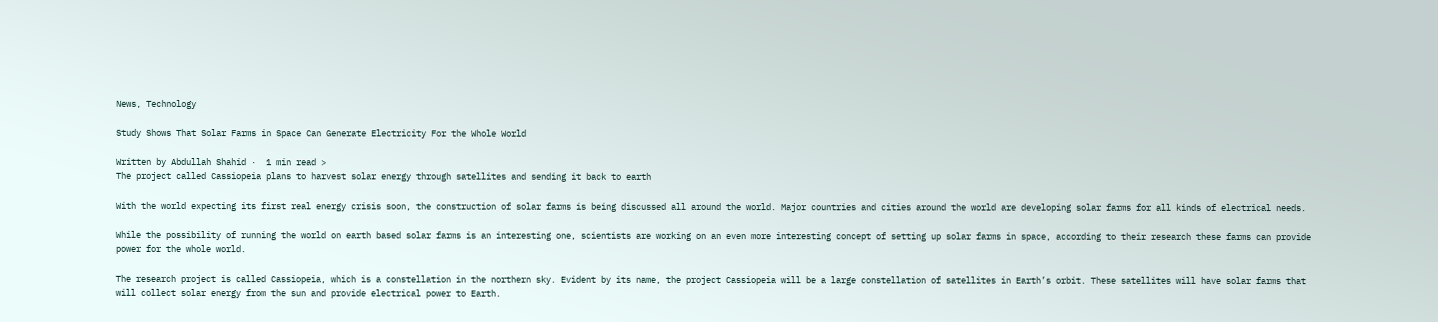News, Technology

Study Shows That Solar Farms in Space Can Generate Electricity For the Whole World

Written by Abdullah Shahid ·  1 min read >
The project called Cassiopeia plans to harvest solar energy through satellites and sending it back to earth

With the world expecting its first real energy crisis soon, the construction of solar farms is being discussed all around the world. Major countries and cities around the world are developing solar farms for all kinds of electrical needs.

While the possibility of running the world on earth based solar farms is an interesting one, scientists are working on an even more interesting concept of setting up solar farms in space, according to their research these farms can provide power for the whole world.

The research project is called Cassiopeia, which is a constellation in the northern sky. Evident by its name, the project Cassiopeia will be a large constellation of satellites in Earth’s orbit. These satellites will have solar farms that will collect solar energy from the sun and provide electrical power to Earth.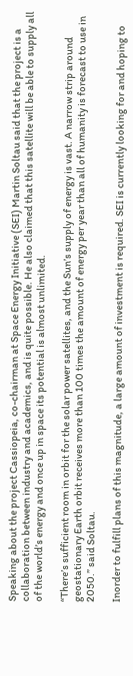Speaking about the project Cassiopeia, co-chairman at Space Energy Initiative (SEI) Martin Soltau said that the project is a collaboration between industry and academics, and is quite possible. He also claimed that this satellite will be able to supply all of the world’s energy and once up in space its potential is almost unlimited.

“There’s sufficient room in orbit for the solar power satellites, and the Sun’s supply of energy is vast. A narrow strip around geostationary Earth orbit receives more than 100 times the amount of energy per year than all of humanity is forecast to use in 2050.” said Soltau.

Inorder to fulfill plans of this magnitude, a large amount of investment is required. SEI is currently looking for and hoping to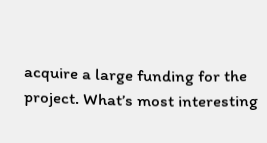acquire a large funding for the project. What’s most interesting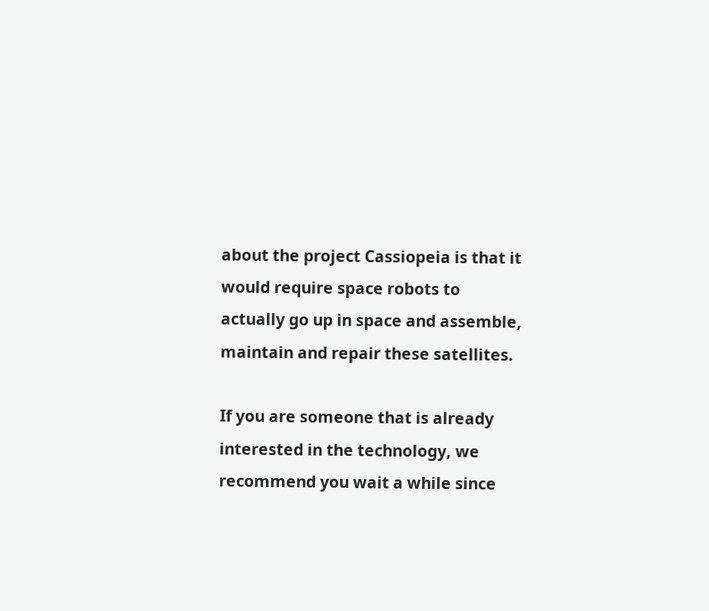about the project Cassiopeia is that it would require space robots to actually go up in space and assemble, maintain and repair these satellites.

If you are someone that is already interested in the technology, we recommend you wait a while since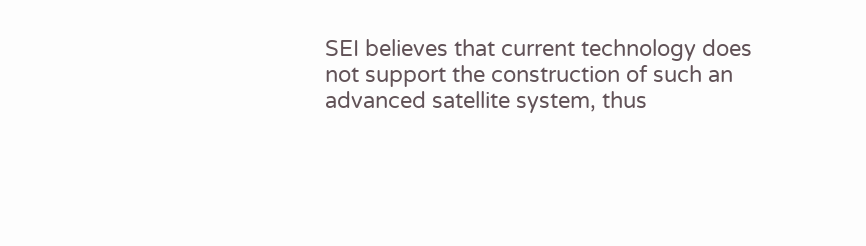SEI believes that current technology does not support the construction of such an advanced satellite system, thus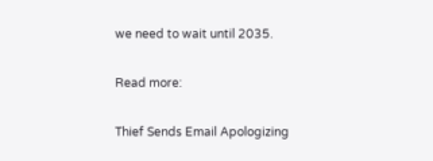we need to wait until 2035.

Read more:

Thief Sends Email Apologizing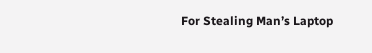For Stealing Man’s Laptop